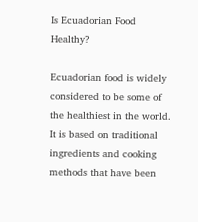Is Ecuadorian Food Healthy?

Ecuadorian food is widely considered to be some of the healthiest in the world. It is based on traditional ingredients and cooking methods that have been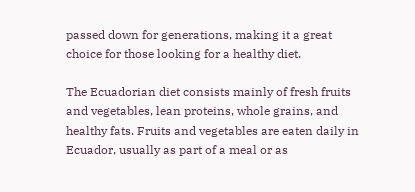passed down for generations, making it a great choice for those looking for a healthy diet.

The Ecuadorian diet consists mainly of fresh fruits and vegetables, lean proteins, whole grains, and healthy fats. Fruits and vegetables are eaten daily in Ecuador, usually as part of a meal or as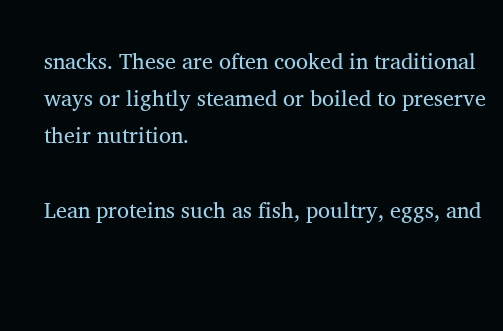snacks. These are often cooked in traditional ways or lightly steamed or boiled to preserve their nutrition.

Lean proteins such as fish, poultry, eggs, and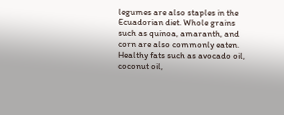legumes are also staples in the Ecuadorian diet. Whole grains such as quinoa, amaranth, and corn are also commonly eaten. Healthy fats such as avocado oil, coconut oil,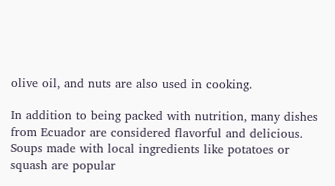olive oil, and nuts are also used in cooking.

In addition to being packed with nutrition, many dishes from Ecuador are considered flavorful and delicious. Soups made with local ingredients like potatoes or squash are popular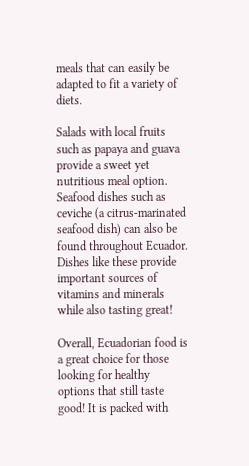meals that can easily be adapted to fit a variety of diets.

Salads with local fruits such as papaya and guava provide a sweet yet nutritious meal option. Seafood dishes such as ceviche (a citrus-marinated seafood dish) can also be found throughout Ecuador. Dishes like these provide important sources of vitamins and minerals while also tasting great!

Overall, Ecuadorian food is a great choice for those looking for healthy options that still taste good! It is packed with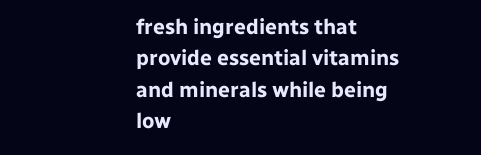fresh ingredients that provide essential vitamins and minerals while being low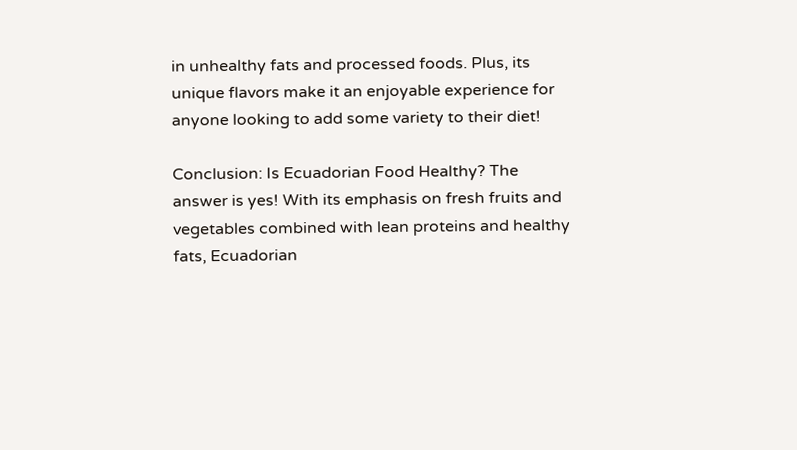in unhealthy fats and processed foods. Plus, its unique flavors make it an enjoyable experience for anyone looking to add some variety to their diet!

Conclusion: Is Ecuadorian Food Healthy? The answer is yes! With its emphasis on fresh fruits and vegetables combined with lean proteins and healthy fats, Ecuadorian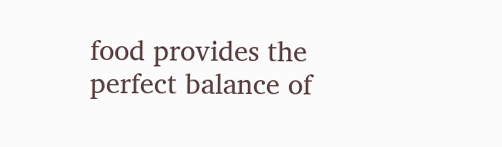food provides the perfect balance of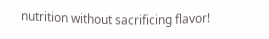nutrition without sacrificing flavor!